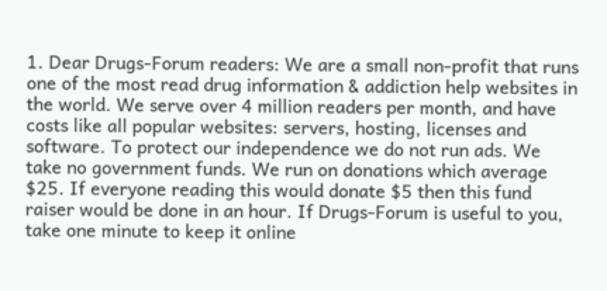1. Dear Drugs-Forum readers: We are a small non-profit that runs one of the most read drug information & addiction help websites in the world. We serve over 4 million readers per month, and have costs like all popular websites: servers, hosting, licenses and software. To protect our independence we do not run ads. We take no government funds. We run on donations which average $25. If everyone reading this would donate $5 then this fund raiser would be done in an hour. If Drugs-Forum is useful to you, take one minute to keep it online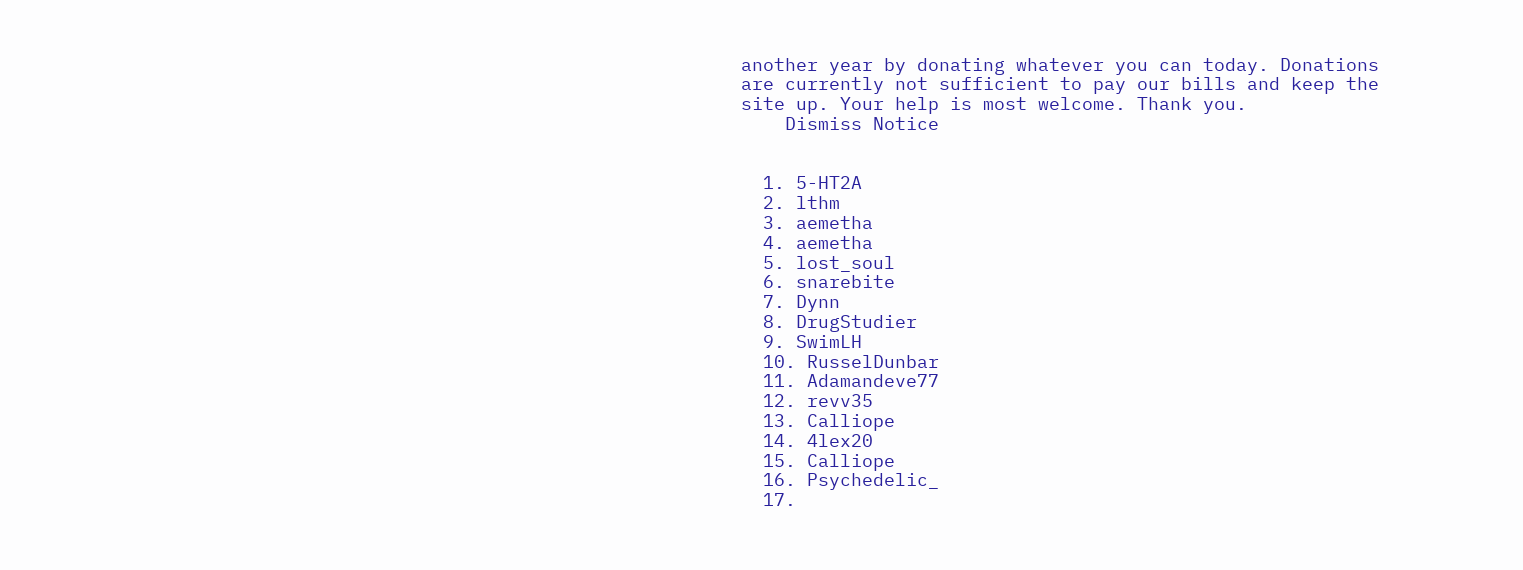another year by donating whatever you can today. Donations are currently not sufficient to pay our bills and keep the site up. Your help is most welcome. Thank you.
    Dismiss Notice


  1. 5-HT2A
  2. lthm
  3. aemetha
  4. aemetha
  5. lost_soul
  6. snarebite
  7. Dynn
  8. DrugStudier
  9. SwimLH
  10. RusselDunbar
  11. Adamandeve77
  12. revv35
  13. Calliope
  14. 4lex20
  15. Calliope
  16. Psychedelic_
  17.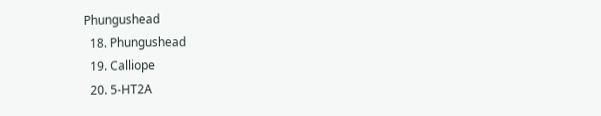Phungushead
  18. Phungushead
  19. Calliope
  20. 5-HT2A